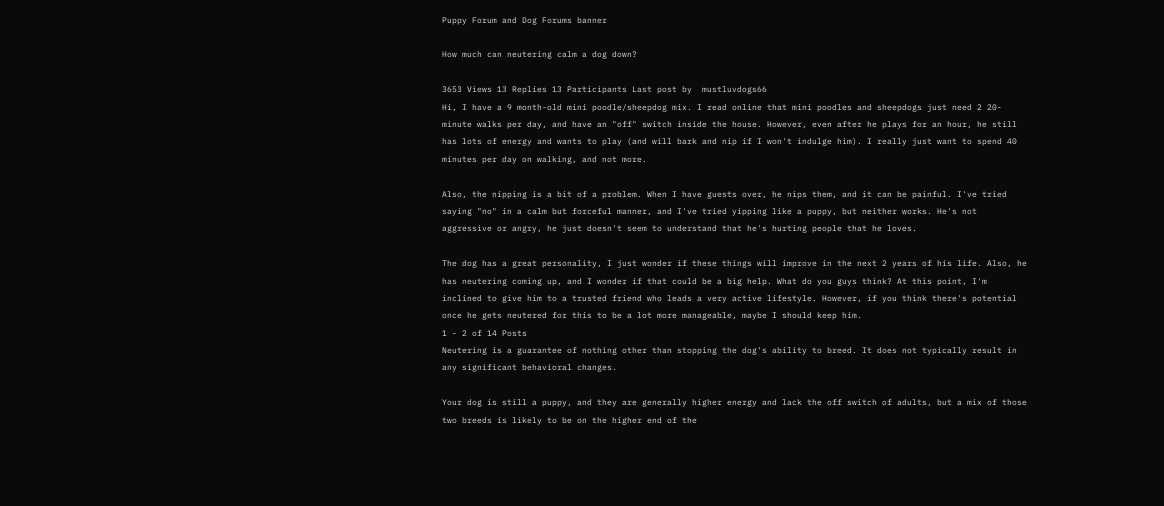Puppy Forum and Dog Forums banner

How much can neutering calm a dog down?

3653 Views 13 Replies 13 Participants Last post by  mustluvdogs66
Hi, I have a 9 month-old mini poodle/sheepdog mix. I read online that mini poodles and sheepdogs just need 2 20-minute walks per day, and have an "off" switch inside the house. However, even after he plays for an hour, he still has lots of energy and wants to play (and will bark and nip if I won't indulge him). I really just want to spend 40 minutes per day on walking, and not more.

Also, the nipping is a bit of a problem. When I have guests over, he nips them, and it can be painful. I've tried saying "no" in a calm but forceful manner, and I've tried yipping like a puppy, but neither works. He's not aggressive or angry, he just doesn't seem to understand that he's hurting people that he loves.

The dog has a great personality, I just wonder if these things will improve in the next 2 years of his life. Also, he has neutering coming up, and I wonder if that could be a big help. What do you guys think? At this point, I'm inclined to give him to a trusted friend who leads a very active lifestyle. However, if you think there's potential once he gets neutered for this to be a lot more manageable, maybe I should keep him.
1 - 2 of 14 Posts
Neutering is a guarantee of nothing other than stopping the dog's ability to breed. It does not typically result in any significant behavioral changes.

Your dog is still a puppy, and they are generally higher energy and lack the off switch of adults, but a mix of those two breeds is likely to be on the higher end of the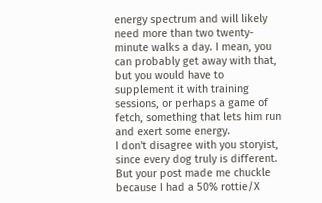energy spectrum and will likely need more than two twenty-minute walks a day. I mean, you can probably get away with that, but you would have to supplement it with training sessions, or perhaps a game of fetch, something that lets him run and exert some energy.
I don't disagree with you storyist, since every dog truly is different. But your post made me chuckle because I had a 50% rottie/X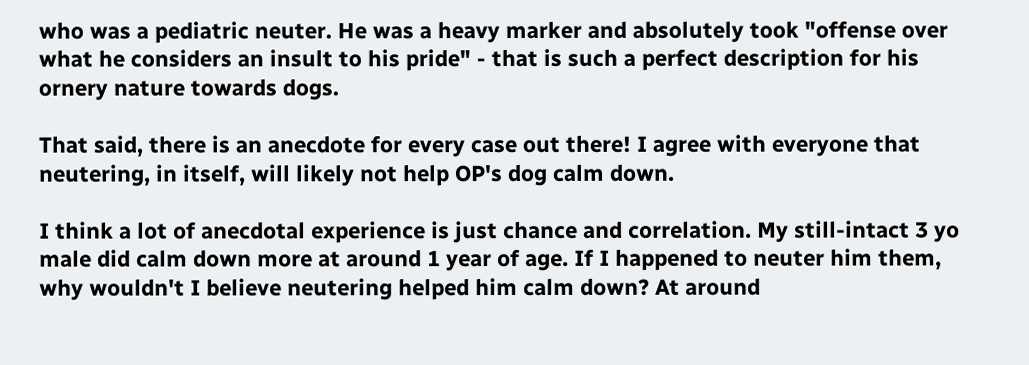who was a pediatric neuter. He was a heavy marker and absolutely took "offense over what he considers an insult to his pride" - that is such a perfect description for his ornery nature towards dogs.

That said, there is an anecdote for every case out there! I agree with everyone that neutering, in itself, will likely not help OP's dog calm down.

I think a lot of anecdotal experience is just chance and correlation. My still-intact 3 yo male did calm down more at around 1 year of age. If I happened to neuter him them, why wouldn't I believe neutering helped him calm down? At around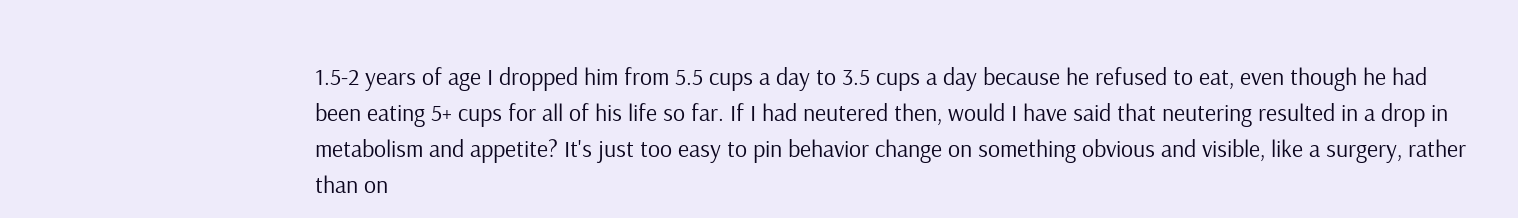1.5-2 years of age I dropped him from 5.5 cups a day to 3.5 cups a day because he refused to eat, even though he had been eating 5+ cups for all of his life so far. If I had neutered then, would I have said that neutering resulted in a drop in metabolism and appetite? It's just too easy to pin behavior change on something obvious and visible, like a surgery, rather than on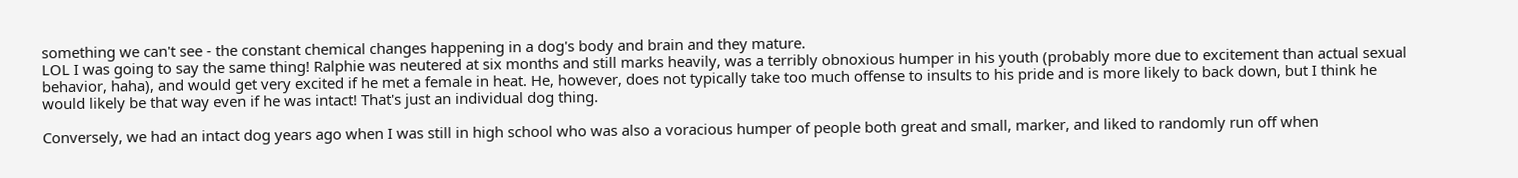something we can't see - the constant chemical changes happening in a dog's body and brain and they mature.
LOL I was going to say the same thing! Ralphie was neutered at six months and still marks heavily, was a terribly obnoxious humper in his youth (probably more due to excitement than actual sexual behavior, haha), and would get very excited if he met a female in heat. He, however, does not typically take too much offense to insults to his pride and is more likely to back down, but I think he would likely be that way even if he was intact! That's just an individual dog thing.

Conversely, we had an intact dog years ago when I was still in high school who was also a voracious humper of people both great and small, marker, and liked to randomly run off when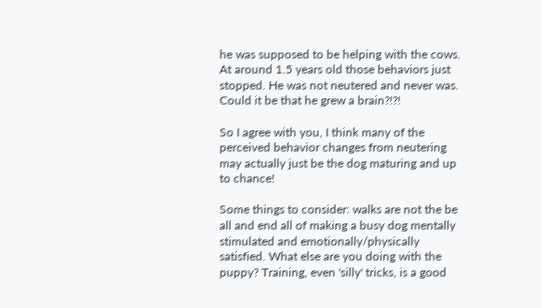he was supposed to be helping with the cows. At around 1.5 years old those behaviors just stopped. He was not neutered and never was. Could it be that he grew a brain?!?!

So I agree with you, I think many of the perceived behavior changes from neutering may actually just be the dog maturing and up to chance!

Some things to consider: walks are not the be all and end all of making a busy dog mentally stimulated and emotionally/physically satisfied. What else are you doing with the puppy? Training, even 'silly' tricks, is a good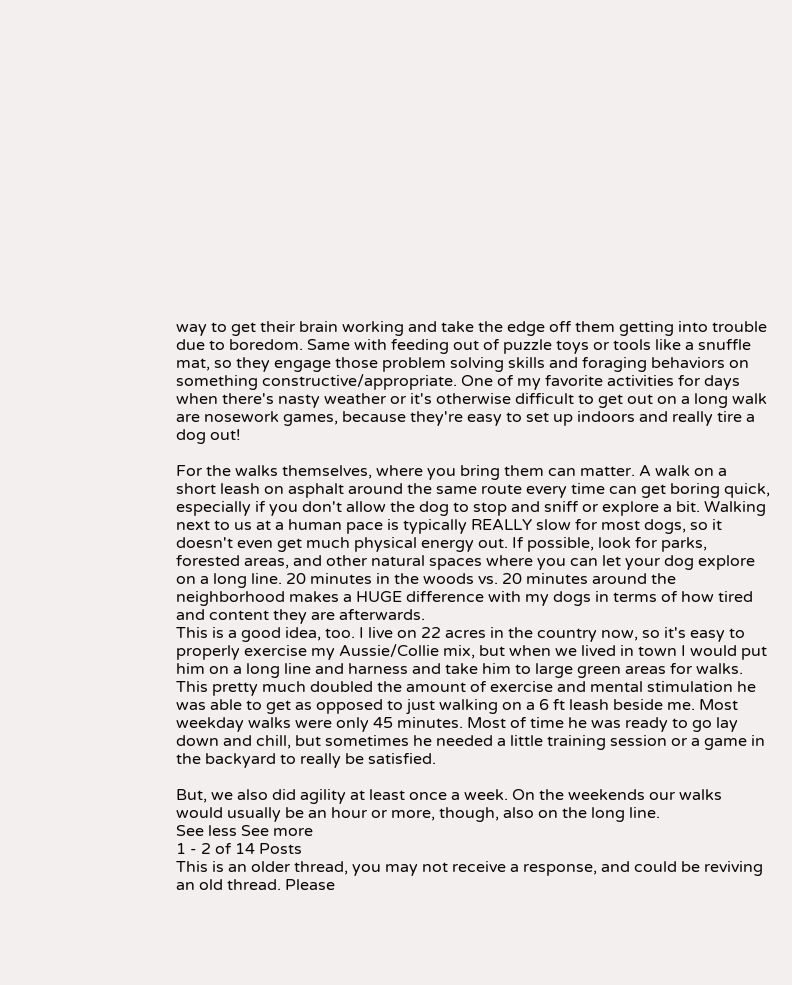way to get their brain working and take the edge off them getting into trouble due to boredom. Same with feeding out of puzzle toys or tools like a snuffle mat, so they engage those problem solving skills and foraging behaviors on something constructive/appropriate. One of my favorite activities for days when there's nasty weather or it's otherwise difficult to get out on a long walk are nosework games, because they're easy to set up indoors and really tire a dog out!

For the walks themselves, where you bring them can matter. A walk on a short leash on asphalt around the same route every time can get boring quick, especially if you don't allow the dog to stop and sniff or explore a bit. Walking next to us at a human pace is typically REALLY slow for most dogs, so it doesn't even get much physical energy out. If possible, look for parks, forested areas, and other natural spaces where you can let your dog explore on a long line. 20 minutes in the woods vs. 20 minutes around the neighborhood makes a HUGE difference with my dogs in terms of how tired and content they are afterwards.
This is a good idea, too. I live on 22 acres in the country now, so it's easy to properly exercise my Aussie/Collie mix, but when we lived in town I would put him on a long line and harness and take him to large green areas for walks. This pretty much doubled the amount of exercise and mental stimulation he was able to get as opposed to just walking on a 6 ft leash beside me. Most weekday walks were only 45 minutes. Most of time he was ready to go lay down and chill, but sometimes he needed a little training session or a game in the backyard to really be satisfied.

But, we also did agility at least once a week. On the weekends our walks would usually be an hour or more, though, also on the long line.
See less See more
1 - 2 of 14 Posts
This is an older thread, you may not receive a response, and could be reviving an old thread. Please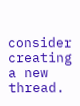consider creating a new thread.